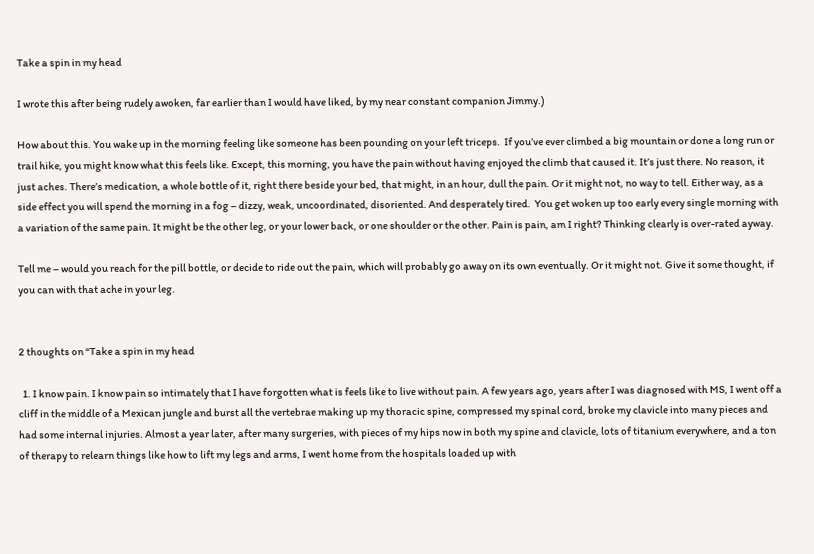Take a spin in my head

I wrote this after being rudely awoken, far earlier than I would have liked, by my near constant companion Jimmy.)

How about this. You wake up in the morning feeling like someone has been pounding on your left triceps.  If you’ve ever climbed a big mountain or done a long run or trail hike, you might know what this feels like. Except, this morning, you have the pain without having enjoyed the climb that caused it. It’s just there. No reason, it just aches. There’s medication, a whole bottle of it, right there beside your bed, that might, in an hour, dull the pain. Or it might not, no way to tell. Either way, as a side effect you will spend the morning in a fog – dizzy, weak, uncoordinated, disoriented. And desperately tired.  You get woken up too early every single morning with a variation of the same pain. It might be the other leg, or your lower back, or one shoulder or the other. Pain is pain, am I right? Thinking clearly is over-rated ayway.

Tell me – would you reach for the pill bottle, or decide to ride out the pain, which will probably go away on its own eventually. Or it might not. Give it some thought, if you can with that ache in your leg.


2 thoughts on “Take a spin in my head

  1. I know pain. I know pain so intimately that I have forgotten what is feels like to live without pain. A few years ago, years after I was diagnosed with MS, I went off a cliff in the middle of a Mexican jungle and burst all the vertebrae making up my thoracic spine, compressed my spinal cord, broke my clavicle into many pieces and had some internal injuries. Almost a year later, after many surgeries, with pieces of my hips now in both my spine and clavicle, lots of titanium everywhere, and a ton of therapy to relearn things like how to lift my legs and arms, I went home from the hospitals loaded up with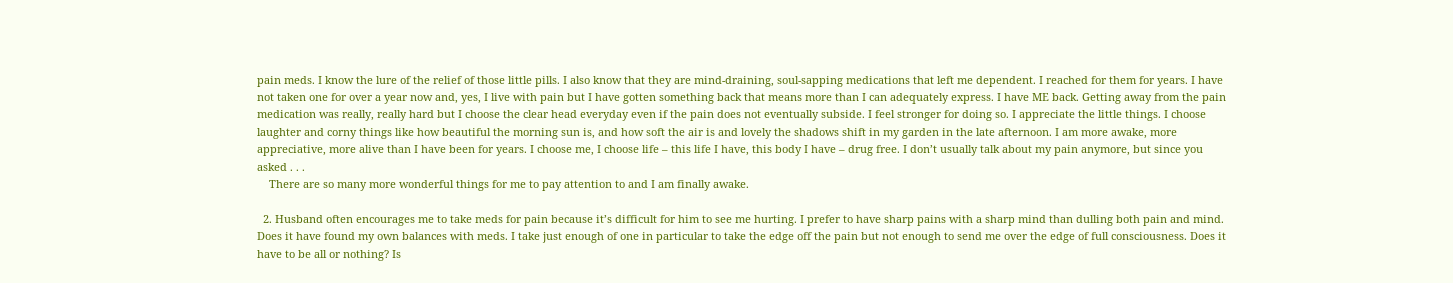pain meds. I know the lure of the relief of those little pills. I also know that they are mind-draining, soul-sapping medications that left me dependent. I reached for them for years. I have not taken one for over a year now and, yes, I live with pain but I have gotten something back that means more than I can adequately express. I have ME back. Getting away from the pain medication was really, really hard but I choose the clear head everyday even if the pain does not eventually subside. I feel stronger for doing so. I appreciate the little things. I choose laughter and corny things like how beautiful the morning sun is, and how soft the air is and lovely the shadows shift in my garden in the late afternoon. I am more awake, more appreciative, more alive than I have been for years. I choose me, I choose life – this life I have, this body I have – drug free. I don’t usually talk about my pain anymore, but since you asked . . .
    There are so many more wonderful things for me to pay attention to and I am finally awake.

  2. Husband often encourages me to take meds for pain because it’s difficult for him to see me hurting. I prefer to have sharp pains with a sharp mind than dulling both pain and mind. Does it have found my own balances with meds. I take just enough of one in particular to take the edge off the pain but not enough to send me over the edge of full consciousness. Does it have to be all or nothing? Is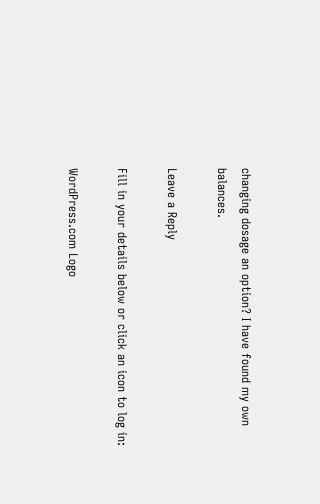changing dosage an option? I have found my own balances.

Leave a Reply

Fill in your details below or click an icon to log in:

WordPress.com Logo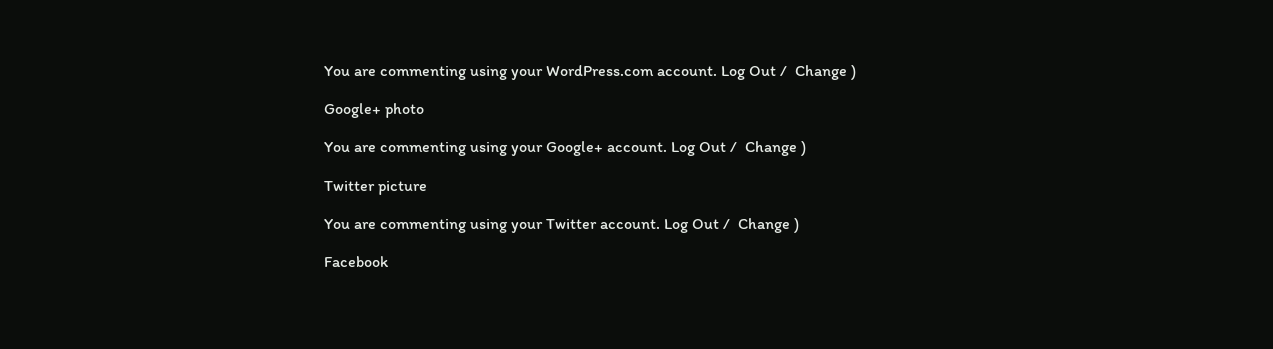You are commenting using your WordPress.com account. Log Out /  Change )

Google+ photo

You are commenting using your Google+ account. Log Out /  Change )

Twitter picture

You are commenting using your Twitter account. Log Out /  Change )

Facebook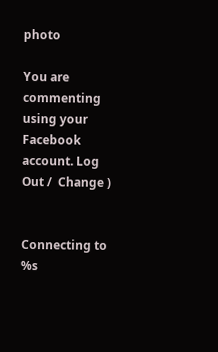photo

You are commenting using your Facebook account. Log Out /  Change )


Connecting to %s